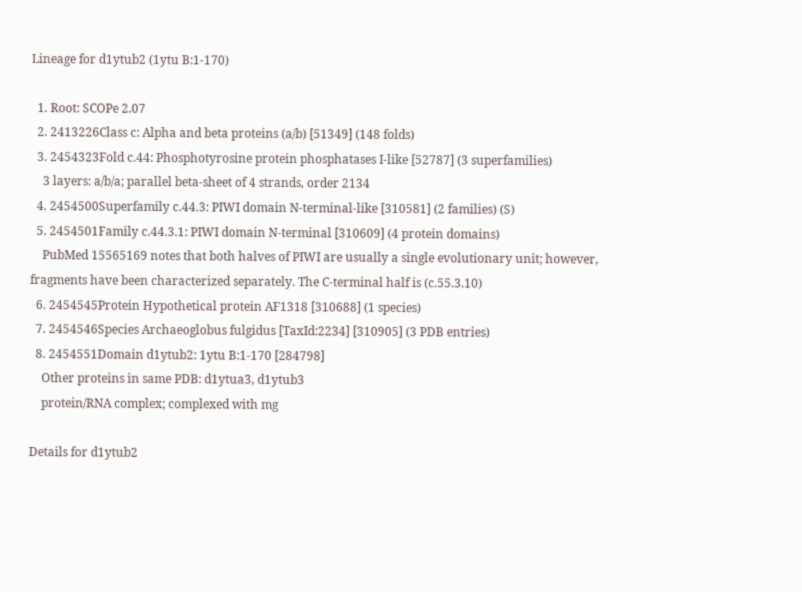Lineage for d1ytub2 (1ytu B:1-170)

  1. Root: SCOPe 2.07
  2. 2413226Class c: Alpha and beta proteins (a/b) [51349] (148 folds)
  3. 2454323Fold c.44: Phosphotyrosine protein phosphatases I-like [52787] (3 superfamilies)
    3 layers: a/b/a; parallel beta-sheet of 4 strands, order 2134
  4. 2454500Superfamily c.44.3: PIWI domain N-terminal-like [310581] (2 families) (S)
  5. 2454501Family c.44.3.1: PIWI domain N-terminal [310609] (4 protein domains)
    PubMed 15565169 notes that both halves of PIWI are usually a single evolutionary unit; however, fragments have been characterized separately. The C-terminal half is (c.55.3.10)
  6. 2454545Protein Hypothetical protein AF1318 [310688] (1 species)
  7. 2454546Species Archaeoglobus fulgidus [TaxId:2234] [310905] (3 PDB entries)
  8. 2454551Domain d1ytub2: 1ytu B:1-170 [284798]
    Other proteins in same PDB: d1ytua3, d1ytub3
    protein/RNA complex; complexed with mg

Details for d1ytub2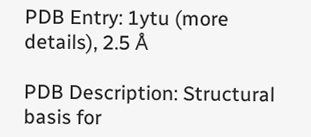PDB Entry: 1ytu (more details), 2.5 Å

PDB Description: Structural basis for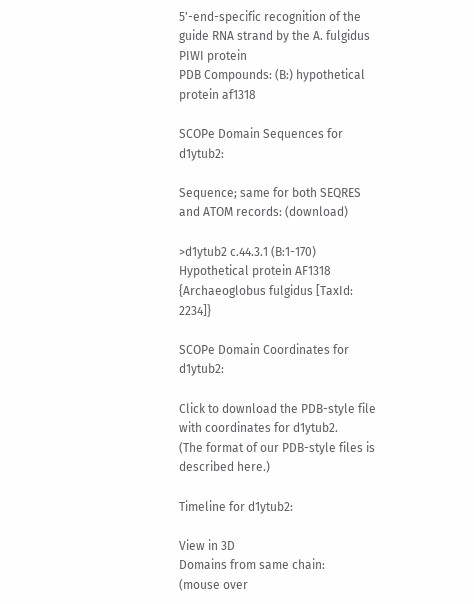5'-end-specific recognition of the guide RNA strand by the A. fulgidus PIWI protein
PDB Compounds: (B:) hypothetical protein af1318

SCOPe Domain Sequences for d1ytub2:

Sequence; same for both SEQRES and ATOM records: (download)

>d1ytub2 c.44.3.1 (B:1-170) Hypothetical protein AF1318 {Archaeoglobus fulgidus [TaxId: 2234]}

SCOPe Domain Coordinates for d1ytub2:

Click to download the PDB-style file with coordinates for d1ytub2.
(The format of our PDB-style files is described here.)

Timeline for d1ytub2:

View in 3D
Domains from same chain:
(mouse over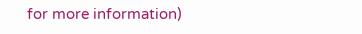for more information)